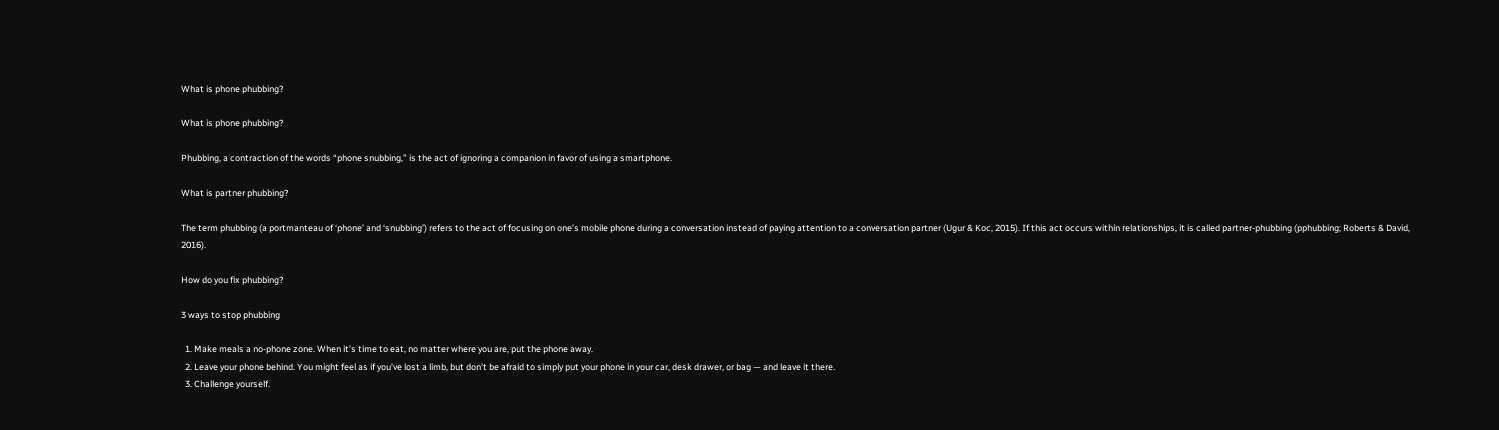What is phone phubbing?

What is phone phubbing?

Phubbing, a contraction of the words “phone snubbing,” is the act of ignoring a companion in favor of using a smartphone.

What is partner phubbing?

The term phubbing (a portmanteau of ‘phone’ and ‘snubbing’) refers to the act of focusing on one’s mobile phone during a conversation instead of paying attention to a conversation partner (Ugur & Koc, 2015). If this act occurs within relationships, it is called partner-phubbing (pphubbing; Roberts & David, 2016).

How do you fix phubbing?

3 ways to stop phubbing

  1. Make meals a no-phone zone. When it’s time to eat, no matter where you are, put the phone away.
  2. Leave your phone behind. You might feel as if you’ve lost a limb, but don’t be afraid to simply put your phone in your car, desk drawer, or bag — and leave it there.
  3. Challenge yourself.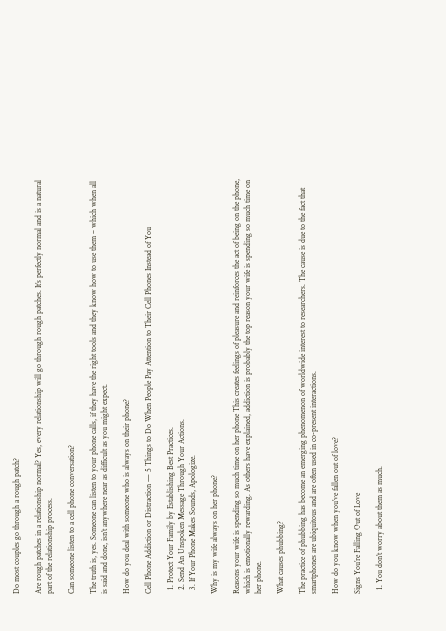Do most couples go through a rough patch?

Are rough patches in a relationship normal? Yes, every relationship will go through rough patches. It’s perfectly normal and is a natural part of the relationship process.

Can someone listen to a cell phone conversation?

The truth is, yes. Someone can listen to your phone calls, if they have the right tools and they know how to use them – which when all is said and done, isn’t anywhere near as difficult as you might expect.

How do you deal with someone who is always on their phone?

Cell Phone Addiction or Distraction — 5 Things to Do When People Pay Attention to Their Cell Phones Instead of You

  1. Protect Your Family by Establishing Best Practices.
  2. Send An Unspoken Message Through Your Actions.
  3. If Your Phone Makes Sounds, Apologize.

Why is my wife always on her phone?

Reasons your wife is spending so much time on her phone This creates feelings of pleasure and reinforces the act of being on the phone, which is emotionally rewarding. As others have explained, addiction is probably the top reason your wife is spending so much time on her phone.

What causes phubbing?

The practice of phubbing has become an emerging phenomenon of worldwide interest to researchers. The cause is due to the fact that smartphones are ubiquitous and are often used in co-present interactions.

How do you know when you’ve fallen out of love?

Signs You’re Falling Out of Love

  1. You don’t worry about them as much.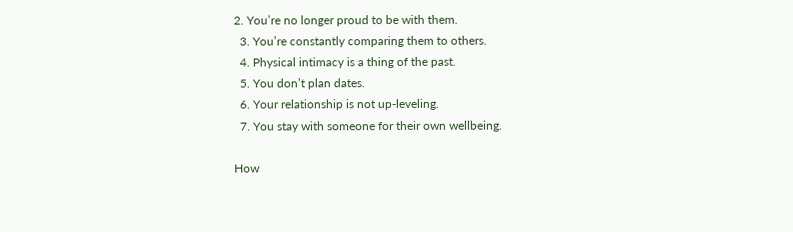2. You’re no longer proud to be with them.
  3. You’re constantly comparing them to others.
  4. Physical intimacy is a thing of the past.
  5. You don’t plan dates.
  6. Your relationship is not up-leveling.
  7. You stay with someone for their own wellbeing.

How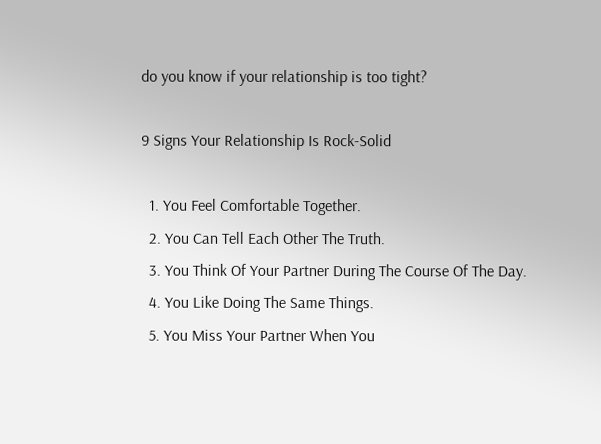do you know if your relationship is too tight?

9 Signs Your Relationship Is Rock-Solid

  1. You Feel Comfortable Together.
  2. You Can Tell Each Other The Truth.
  3. You Think Of Your Partner During The Course Of The Day.
  4. You Like Doing The Same Things.
  5. You Miss Your Partner When You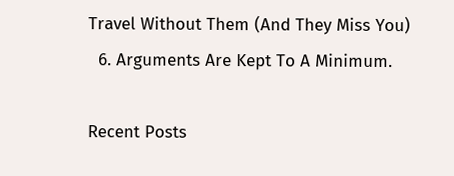Travel Without Them (And They Miss You)
  6. Arguments Are Kept To A Minimum.

Recent Posts